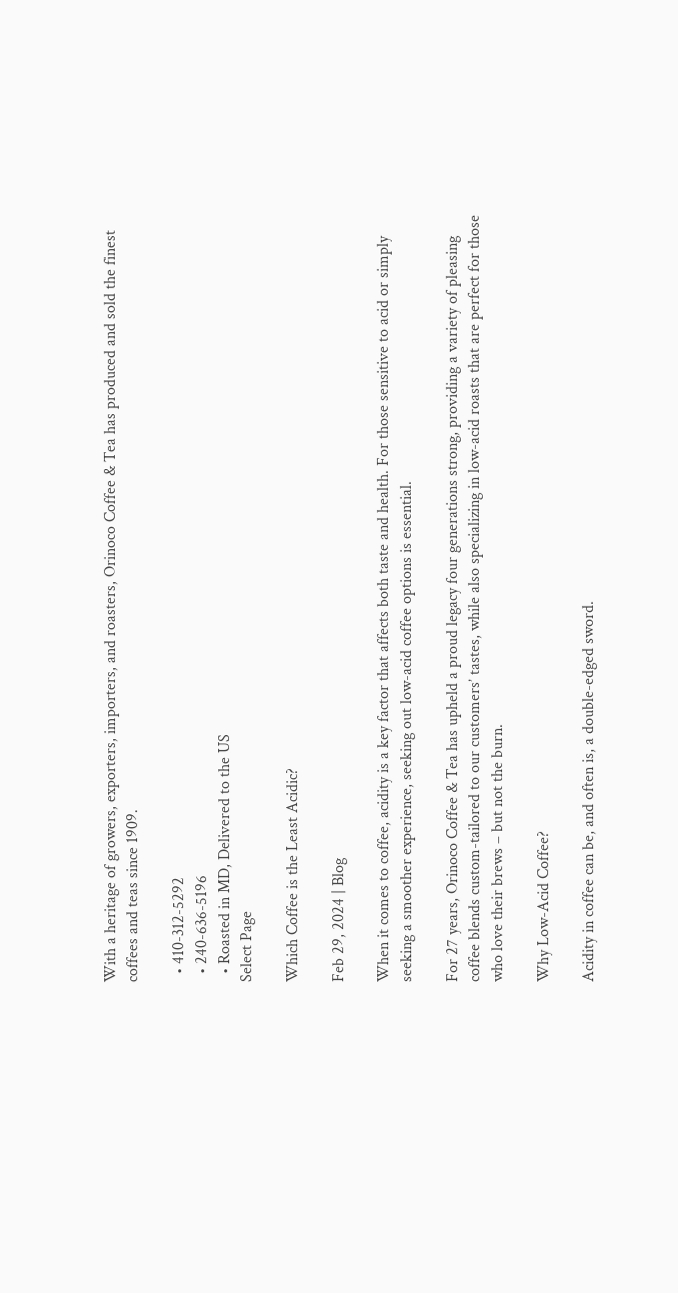With a heritage of growers, exporters, importers, and roasters, Orinoco Coffee & Tea has produced and sold the finest coffees and teas since 1909.

  • 410-312-5292
  • 240-636-5196
  • Roasted in MD, Delivered to the US
Select Page

Which Coffee is the Least Acidic?

Feb 29, 2024 | Blog

When it comes to coffee, acidity is a key factor that affects both taste and health. For those sensitive to acid or simply seeking a smoother experience, seeking out low-acid coffee options is essential.

For 27 years, Orinoco Coffee & Tea has upheld a proud legacy four generations strong, providing a variety of pleasing coffee blends custom-tailored to our customers’ tastes, while also specializing in low-acid roasts that are perfect for those who love their brews – but not the burn.

Why Low-Acid Coffee?

Acidity in coffee can be, and often is, a double-edged sword.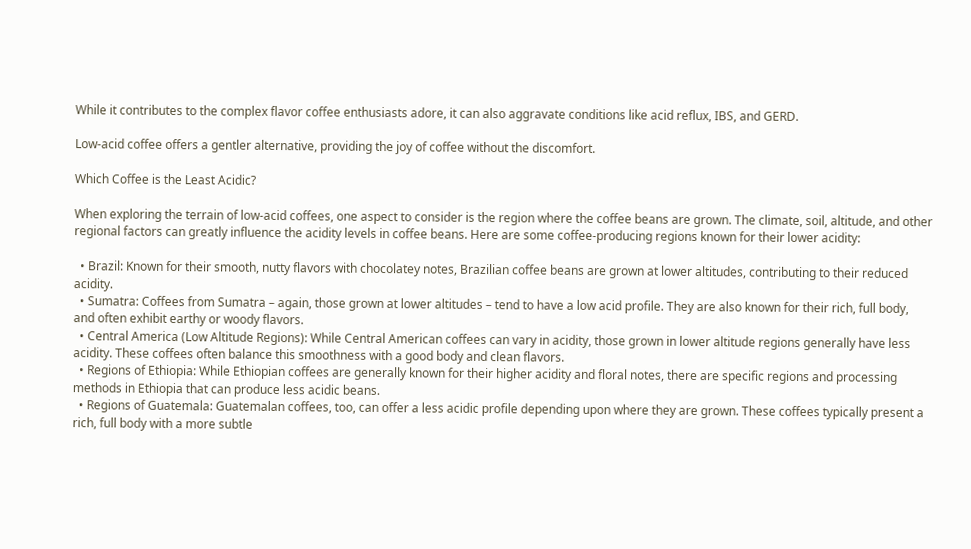While it contributes to the complex flavor coffee enthusiasts adore, it can also aggravate conditions like acid reflux, IBS, and GERD.

Low-acid coffee offers a gentler alternative, providing the joy of coffee without the discomfort.

Which Coffee is the Least Acidic?

When exploring the terrain of low-acid coffees, one aspect to consider is the region where the coffee beans are grown. The climate, soil, altitude, and other regional factors can greatly influence the acidity levels in coffee beans. Here are some coffee-producing regions known for their lower acidity:

  • Brazil: Known for their smooth, nutty flavors with chocolatey notes, Brazilian coffee beans are grown at lower altitudes, contributing to their reduced acidity.
  • Sumatra: Coffees from Sumatra – again, those grown at lower altitudes – tend to have a low acid profile. They are also known for their rich, full body, and often exhibit earthy or woody flavors.
  • Central America (Low Altitude Regions): While Central American coffees can vary in acidity, those grown in lower altitude regions generally have less acidity. These coffees often balance this smoothness with a good body and clean flavors.
  • Regions of Ethiopia: While Ethiopian coffees are generally known for their higher acidity and floral notes, there are specific regions and processing methods in Ethiopia that can produce less acidic beans.
  • Regions of Guatemala: Guatemalan coffees, too, can offer a less acidic profile depending upon where they are grown. These coffees typically present a rich, full body with a more subtle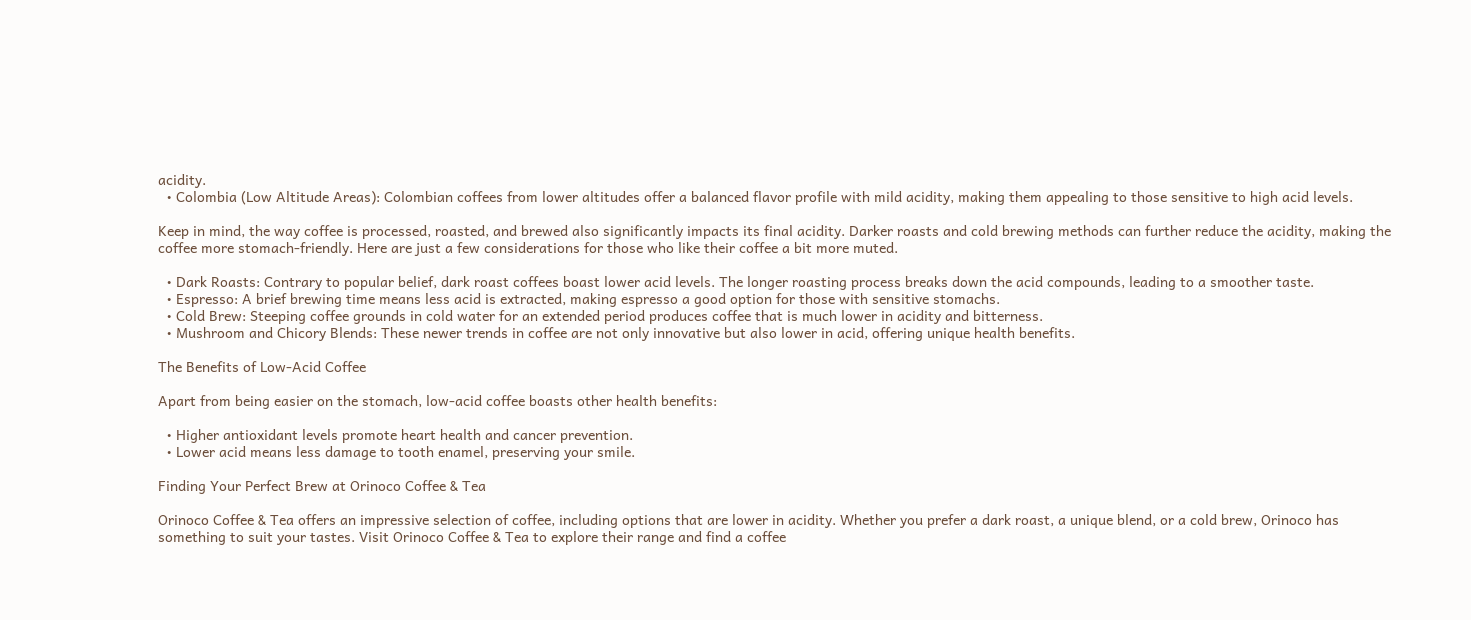acidity.
  • Colombia (Low Altitude Areas): Colombian coffees from lower altitudes offer a balanced flavor profile with mild acidity, making them appealing to those sensitive to high acid levels.

Keep in mind, the way coffee is processed, roasted, and brewed also significantly impacts its final acidity. Darker roasts and cold brewing methods can further reduce the acidity, making the coffee more stomach-friendly. Here are just a few considerations for those who like their coffee a bit more muted.

  • Dark Roasts: Contrary to popular belief, dark roast coffees boast lower acid levels. The longer roasting process breaks down the acid compounds, leading to a smoother taste.
  • Espresso: A brief brewing time means less acid is extracted, making espresso a good option for those with sensitive stomachs.
  • Cold Brew: Steeping coffee grounds in cold water for an extended period produces coffee that is much lower in acidity and bitterness.
  • Mushroom and Chicory Blends: These newer trends in coffee are not only innovative but also lower in acid, offering unique health benefits.

The Benefits of Low-Acid Coffee

Apart from being easier on the stomach, low-acid coffee boasts other health benefits:

  • Higher antioxidant levels promote heart health and cancer prevention.
  • Lower acid means less damage to tooth enamel, preserving your smile.

Finding Your Perfect Brew at Orinoco Coffee & Tea

Orinoco Coffee & Tea offers an impressive selection of coffee, including options that are lower in acidity. Whether you prefer a dark roast, a unique blend, or a cold brew, Orinoco has something to suit your tastes. Visit Orinoco Coffee & Tea to explore their range and find a coffee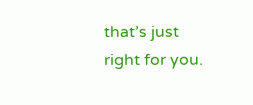that’s just right for you.